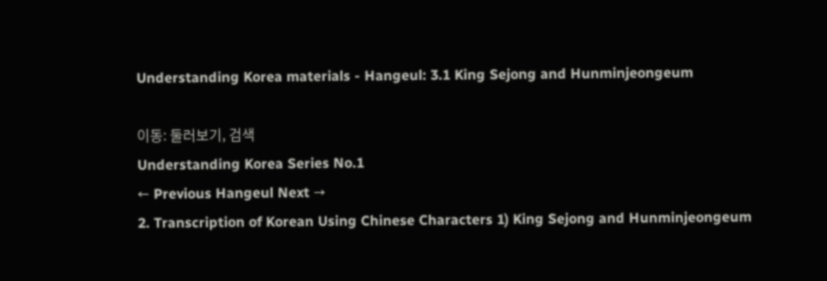Understanding Korea materials - Hangeul: 3.1 King Sejong and Hunminjeongeum

이동: 둘러보기, 검색
Understanding Korea Series No.1
← Previous Hangeul Next →
2. Transcription of Korean Using Chinese Characters 1) King Sejong and Hunminjeongeum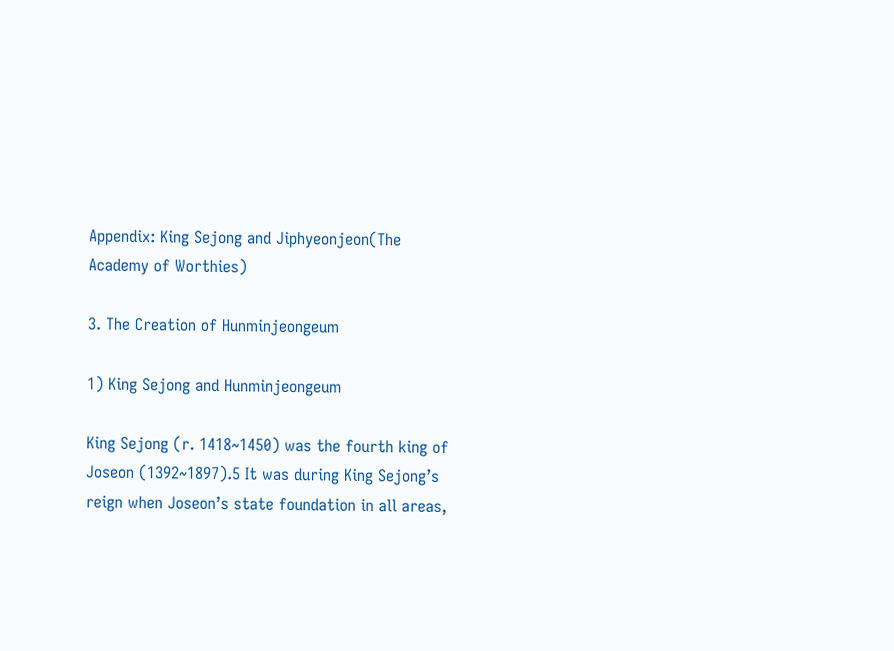Appendix: King Sejong and Jiphyeonjeon(The Academy of Worthies)

3. The Creation of Hunminjeongeum

1) King Sejong and Hunminjeongeum

King Sejong (r. 1418~1450) was the fourth king of Joseon (1392~1897).5 It was during King Sejong’s reign when Joseon’s state foundation in all areas,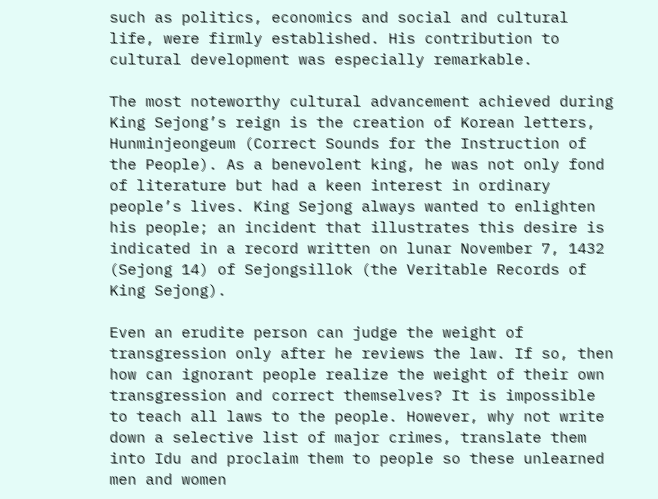such as politics, economics and social and cultural life, were firmly established. His contribution to cultural development was especially remarkable.

The most noteworthy cultural advancement achieved during King Sejong’s reign is the creation of Korean letters, Hunminjeongeum (Correct Sounds for the Instruction of the People). As a benevolent king, he was not only fond of literature but had a keen interest in ordinary people’s lives. King Sejong always wanted to enlighten his people; an incident that illustrates this desire is indicated in a record written on lunar November 7, 1432 (Sejong 14) of Sejongsillok (the Veritable Records of King Sejong).

Even an erudite person can judge the weight of transgression only after he reviews the law. If so, then how can ignorant people realize the weight of their own transgression and correct themselves? It is impossible to teach all laws to the people. However, why not write down a selective list of major crimes, translate them into Idu and proclaim them to people so these unlearned men and women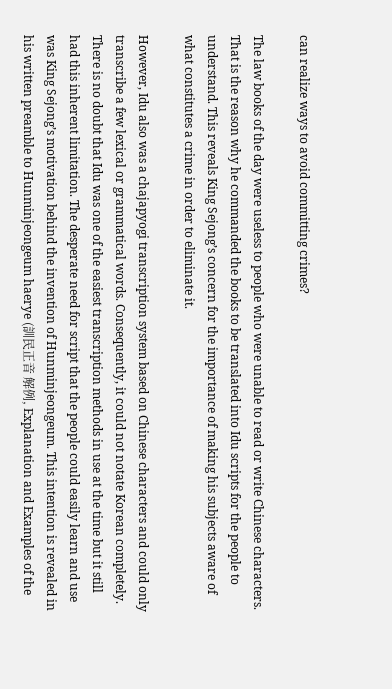can realize ways to avoid committing crimes?

The law books of the day were useless to people who were unable to read or write Chinese characters. That is the reason why he commanded the books to be translated into Idu scripts for the people to understand. This reveals King Sejong’s concern for the importance of making his subjects aware of what constitutes a crime in order to eliminate it.

However, Idu also was a chajapyogi transcription system based on Chinese characters and could only transcribe a few lexical or grammatical words. Consequently, it could not notate Korean completely. There is no doubt that Idu was one of the easiest transcription methods in use at the time but it still had this inherent limitation. The desperate need for script that the people could easily learn and use was King Sejong’s motivation behind the invention of Hunminjeongeum. This intention is revealed in his written preamble to Hunminjeongeum haerye (訓民正音 解例, Explanation and Examples of the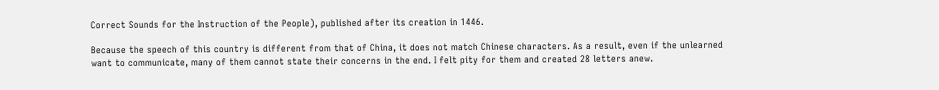Correct Sounds for the Instruction of the People), published after its creation in 1446.

Because the speech of this country is different from that of China, it does not match Chinese characters. As a result, even if the unlearned want to communicate, many of them cannot state their concerns in the end. I felt pity for them and created 28 letters anew.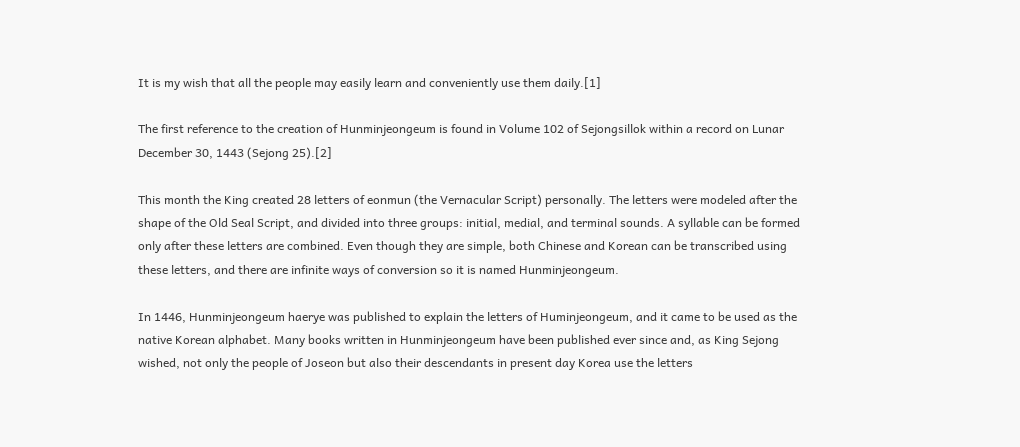It is my wish that all the people may easily learn and conveniently use them daily.[1]

The first reference to the creation of Hunminjeongeum is found in Volume 102 of Sejongsillok within a record on Lunar December 30, 1443 (Sejong 25).[2]

This month the King created 28 letters of eonmun (the Vernacular Script) personally. The letters were modeled after the shape of the Old Seal Script, and divided into three groups: initial, medial, and terminal sounds. A syllable can be formed only after these letters are combined. Even though they are simple, both Chinese and Korean can be transcribed using these letters, and there are infinite ways of conversion so it is named Hunminjeongeum.

In 1446, Hunminjeongeum haerye was published to explain the letters of Huminjeongeum, and it came to be used as the native Korean alphabet. Many books written in Hunminjeongeum have been published ever since and, as King Sejong wished, not only the people of Joseon but also their descendants in present day Korea use the letters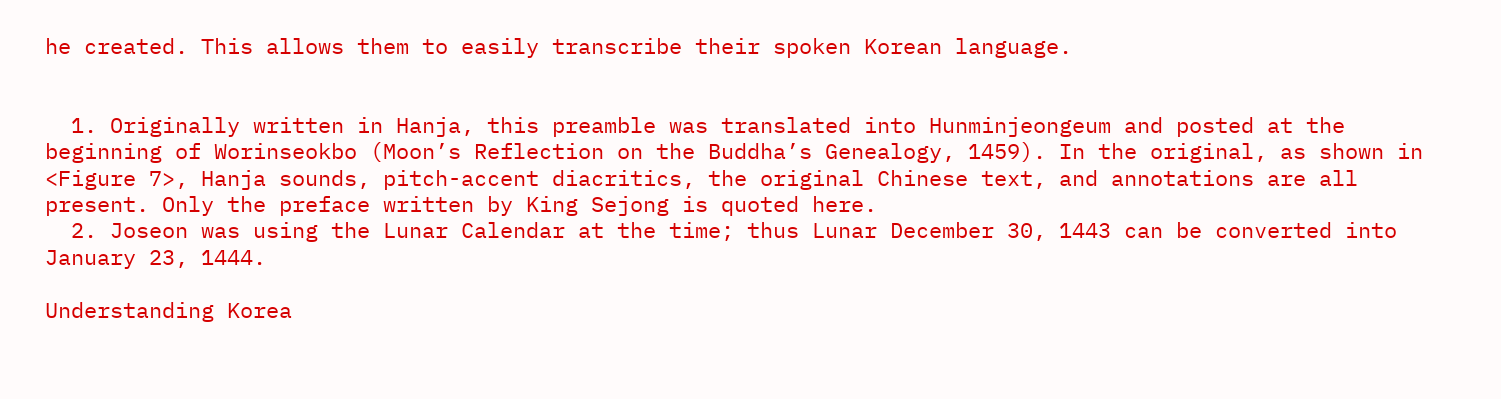he created. This allows them to easily transcribe their spoken Korean language.


  1. Originally written in Hanja, this preamble was translated into Hunminjeongeum and posted at the beginning of Worinseokbo (Moon’s Reflection on the Buddha’s Genealogy, 1459). In the original, as shown in <Figure 7>, Hanja sounds, pitch-accent diacritics, the original Chinese text, and annotations are all present. Only the preface written by King Sejong is quoted here.
  2. Joseon was using the Lunar Calendar at the time; thus Lunar December 30, 1443 can be converted into January 23, 1444.

Understanding Korea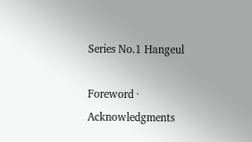Series No.1 Hangeul

Foreword · Acknowledgments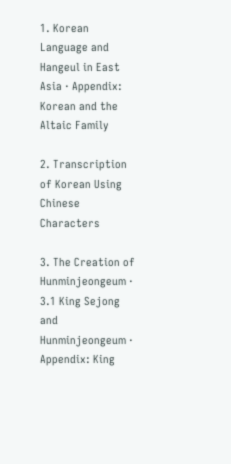1. Korean Language and Hangeul in East Asia · Appendix: Korean and the Altaic Family

2. Transcription of Korean Using Chinese Characters

3. The Creation of Hunminjeongeum · 3.1 King Sejong and Hunminjeongeum · Appendix: King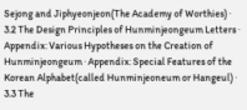Sejong and Jiphyeonjeon(The Academy of Worthies) · 3.2 The Design Principles of Hunminjeongeum Letters · Appendix: Various Hypotheses on the Creation of Hunminjeongeum · Appendix: Special Features of the Korean Alphabet(called Hunminjeoneum or Hangeul) · 3.3 The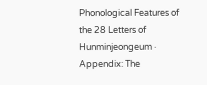Phonological Features of the 28 Letters of Hunminjeongeum · Appendix: The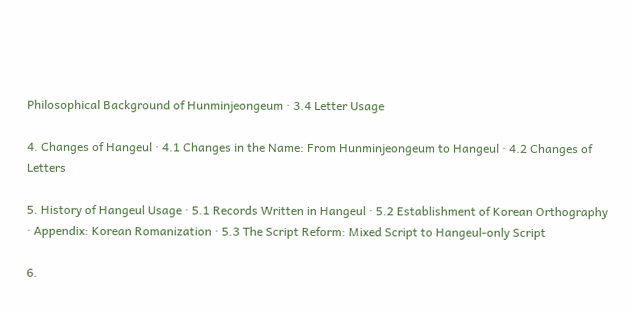Philosophical Background of Hunminjeongeum · 3.4 Letter Usage

4. Changes of Hangeul · 4.1 Changes in the Name: From Hunminjeongeum to Hangeul · 4.2 Changes of Letters

5. History of Hangeul Usage · 5.1 Records Written in Hangeul · 5.2 Establishment of Korean Orthography · Appendix: Korean Romanization · 5.3 The Script Reform: Mixed Script to Hangeul-only Script

6.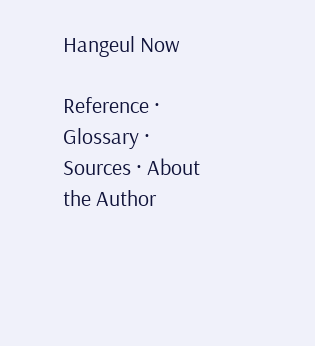Hangeul Now

Reference · Glossary · Sources · About the Author